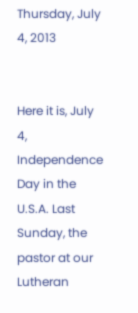Thursday, July 4, 2013


Here it is, July 4, Independence Day in the U.S.A. Last Sunday, the pastor at our Lutheran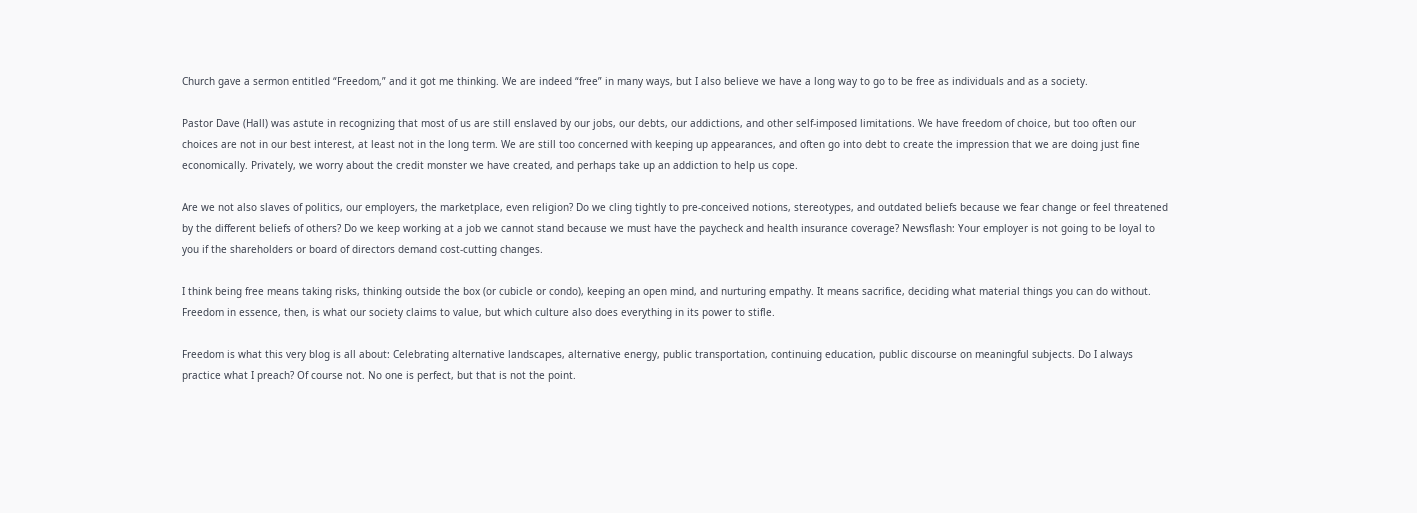Church gave a sermon entitled “Freedom,” and it got me thinking. We are indeed “free” in many ways, but I also believe we have a long way to go to be free as individuals and as a society.

Pastor Dave (Hall) was astute in recognizing that most of us are still enslaved by our jobs, our debts, our addictions, and other self-imposed limitations. We have freedom of choice, but too often our choices are not in our best interest, at least not in the long term. We are still too concerned with keeping up appearances, and often go into debt to create the impression that we are doing just fine economically. Privately, we worry about the credit monster we have created, and perhaps take up an addiction to help us cope.

Are we not also slaves of politics, our employers, the marketplace, even religion? Do we cling tightly to pre-conceived notions, stereotypes, and outdated beliefs because we fear change or feel threatened by the different beliefs of others? Do we keep working at a job we cannot stand because we must have the paycheck and health insurance coverage? Newsflash: Your employer is not going to be loyal to you if the shareholders or board of directors demand cost-cutting changes.

I think being free means taking risks, thinking outside the box (or cubicle or condo), keeping an open mind, and nurturing empathy. It means sacrifice, deciding what material things you can do without. Freedom in essence, then, is what our society claims to value, but which culture also does everything in its power to stifle.

Freedom is what this very blog is all about: Celebrating alternative landscapes, alternative energy, public transportation, continuing education, public discourse on meaningful subjects. Do I always practice what I preach? Of course not. No one is perfect, but that is not the point.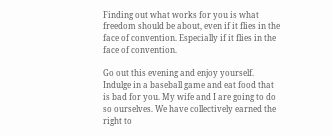Finding out what works for you is what freedom should be about, even if it flies in the face of convention. Especially if it flies in the face of convention.

Go out this evening and enjoy yourself. Indulge in a baseball game and eat food that is bad for you. My wife and I are going to do so ourselves. We have collectively earned the right to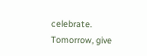celebrate. Tomorrow, give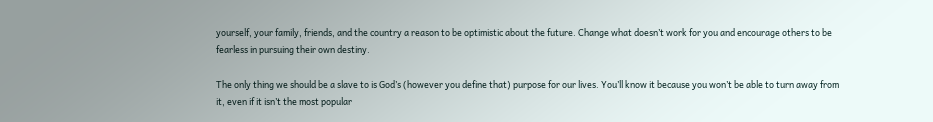yourself, your family, friends, and the country a reason to be optimistic about the future. Change what doesn’t work for you and encourage others to be fearless in pursuing their own destiny.

The only thing we should be a slave to is God’s (however you define that) purpose for our lives. You’ll know it because you won’t be able to turn away from it, even if it isn’t the most popular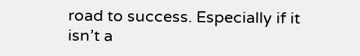road to success. Especially if it isn’t a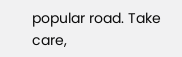popular road. Take care,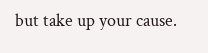but take up your cause.